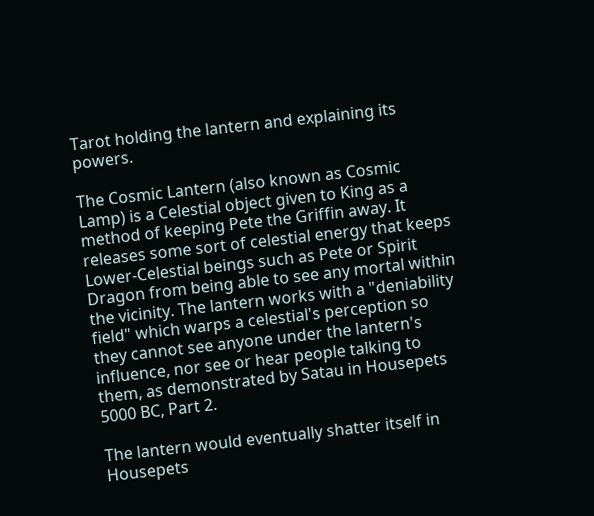Tarot holding the lantern and explaining its powers.

The Cosmic Lantern (also known as Cosmic Lamp) is a Celestial object given to King as a method of keeping Pete the Griffin away. It releases some sort of celestial energy that keeps Lower-Celestial beings such as Pete or Spirit Dragon from being able to see any mortal within the vicinity. The lantern works with a "deniability field" which warps a celestial's perception so they cannot see anyone under the lantern's influence, nor see or hear people talking to them, as demonstrated by Satau in Housepets 5000 BC, Part 2.

The lantern would eventually shatter itself in Housepets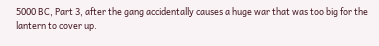5000 BC, Part 3, after the gang accidentally causes a huge war that was too big for the lantern to cover up.